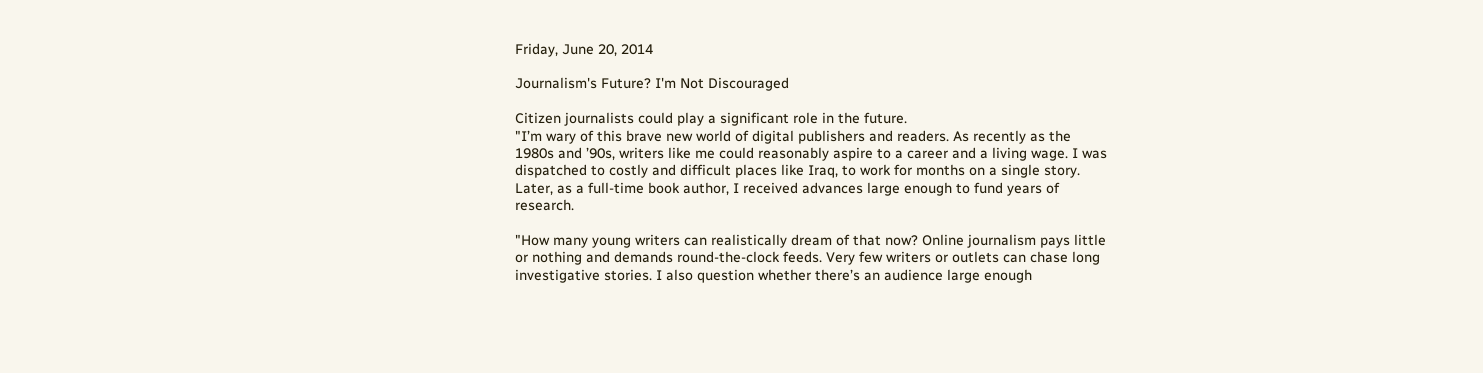Friday, June 20, 2014

Journalism's Future? I'm Not Discouraged

Citizen journalists could play a significant role in the future.
"I’m wary of this brave new world of digital publishers and readers. As recently as the 1980s and ’90s, writers like me could reasonably aspire to a career and a living wage. I was dispatched to costly and difficult places like Iraq, to work for months on a single story. Later, as a full-time book author, I received advances large enough to fund years of research.

"How many young writers can realistically dream of that now? Online journalism pays little or nothing and demands round-the-clock feeds. Very few writers or outlets can chase long investigative stories. I also question whether there’s an audience large enough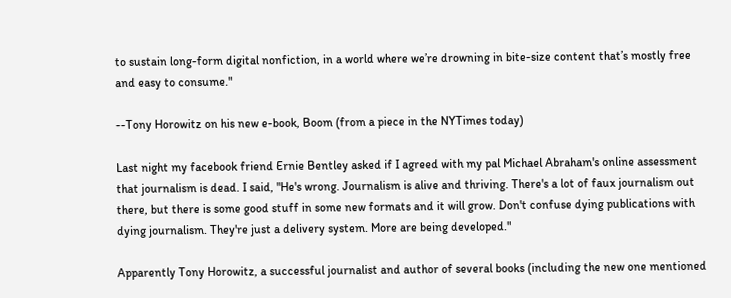to sustain long-form digital nonfiction, in a world where we’re drowning in bite-size content that’s mostly free and easy to consume."

--Tony Horowitz on his new e-book, Boom (from a piece in the NYTimes today)

Last night my facebook friend Ernie Bentley asked if I agreed with my pal Michael Abraham's online assessment that journalism is dead. I said, "He's wrong. Journalism is alive and thriving. There's a lot of faux journalism out there, but there is some good stuff in some new formats and it will grow. Don't confuse dying publications with dying journalism. They're just a delivery system. More are being developed."

Apparently Tony Horowitz, a successful journalist and author of several books (including the new one mentioned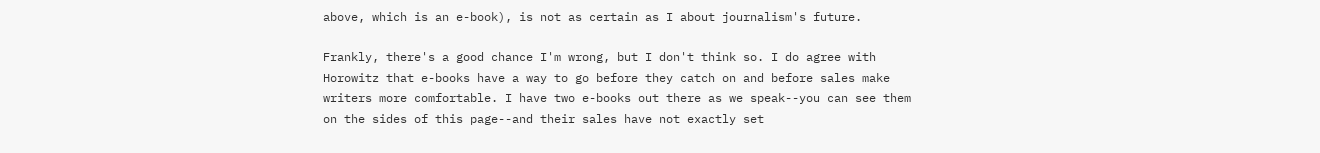above, which is an e-book), is not as certain as I about journalism's future.

Frankly, there's a good chance I'm wrong, but I don't think so. I do agree with Horowitz that e-books have a way to go before they catch on and before sales make writers more comfortable. I have two e-books out there as we speak--you can see them on the sides of this page--and their sales have not exactly set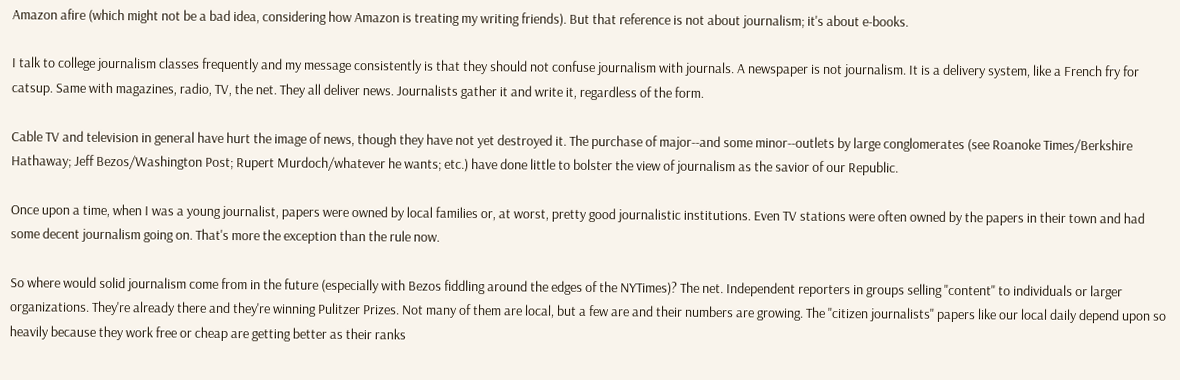Amazon afire (which might not be a bad idea, considering how Amazon is treating my writing friends). But that reference is not about journalism; it's about e-books.

I talk to college journalism classes frequently and my message consistently is that they should not confuse journalism with journals. A newspaper is not journalism. It is a delivery system, like a French fry for catsup. Same with magazines, radio, TV, the net. They all deliver news. Journalists gather it and write it, regardless of the form.

Cable TV and television in general have hurt the image of news, though they have not yet destroyed it. The purchase of major--and some minor--outlets by large conglomerates (see Roanoke Times/Berkshire Hathaway; Jeff Bezos/Washington Post; Rupert Murdoch/whatever he wants; etc.) have done little to bolster the view of journalism as the savior of our Republic.

Once upon a time, when I was a young journalist, papers were owned by local families or, at worst, pretty good journalistic institutions. Even TV stations were often owned by the papers in their town and had some decent journalism going on. That's more the exception than the rule now.

So where would solid journalism come from in the future (especially with Bezos fiddling around the edges of the NYTimes)? The net. Independent reporters in groups selling "content" to individuals or larger organizations. They're already there and they're winning Pulitzer Prizes. Not many of them are local, but a few are and their numbers are growing. The "citizen journalists" papers like our local daily depend upon so heavily because they work free or cheap are getting better as their ranks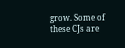grow. Some of these CJs are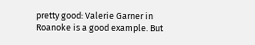pretty good: Valerie Garner in Roanoke is a good example. But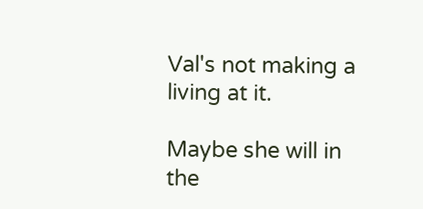Val's not making a living at it.

Maybe she will in the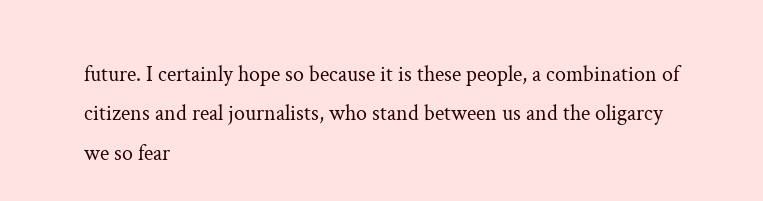future. I certainly hope so because it is these people, a combination of citizens and real journalists, who stand between us and the oligarcy we so fear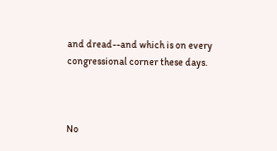and dread--and which is on every congressional corner these days.



No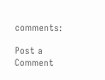comments:

Post a Comment